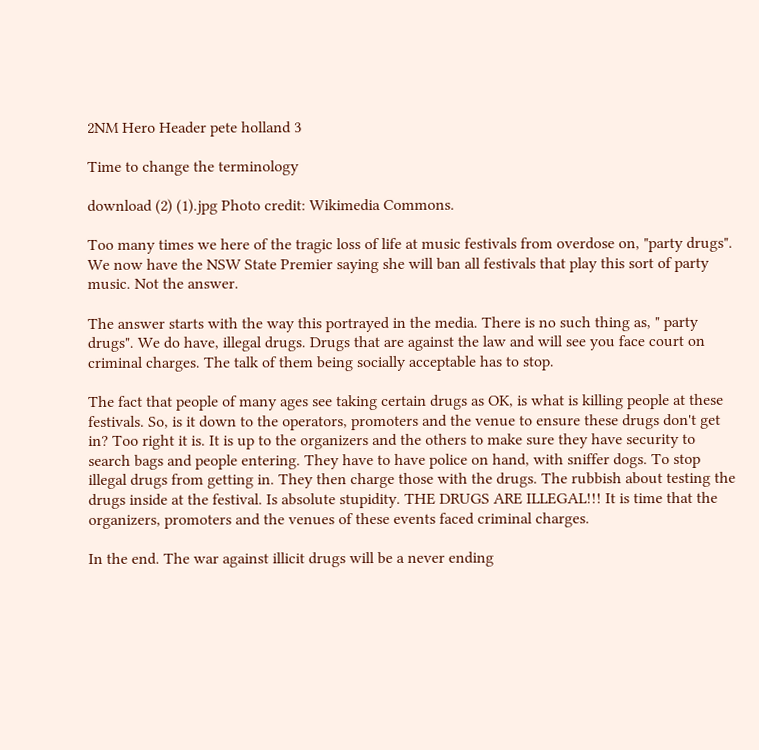2NM Hero Header pete holland 3

Time to change the terminology

download (2) (1).jpg Photo credit: Wikimedia Commons.

Too many times we here of the tragic loss of life at music festivals from overdose on, "party drugs". We now have the NSW State Premier saying she will ban all festivals that play this sort of party music. Not the answer.

The answer starts with the way this portrayed in the media. There is no such thing as, " party drugs". We do have, illegal drugs. Drugs that are against the law and will see you face court on criminal charges. The talk of them being socially acceptable has to stop.

The fact that people of many ages see taking certain drugs as OK, is what is killing people at these festivals. So, is it down to the operators, promoters and the venue to ensure these drugs don't get in? Too right it is. It is up to the organizers and the others to make sure they have security to search bags and people entering. They have to have police on hand, with sniffer dogs. To stop illegal drugs from getting in. They then charge those with the drugs. The rubbish about testing the drugs inside at the festival. Is absolute stupidity. THE DRUGS ARE ILLEGAL!!! It is time that the organizers, promoters and the venues of these events faced criminal charges.

In the end. The war against illicit drugs will be a never ending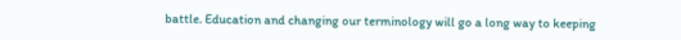battle. Education and changing our terminology will go a long way to keeping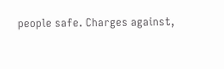people safe. Charges against,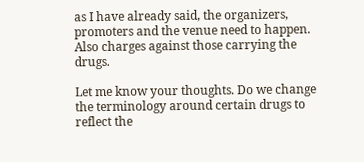as I have already said, the organizers, promoters and the venue need to happen. Also charges against those carrying the drugs.

Let me know your thoughts. Do we change the terminology around certain drugs to reflect the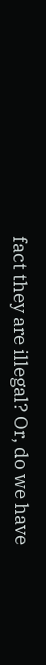fact they are illegal? Or, do we have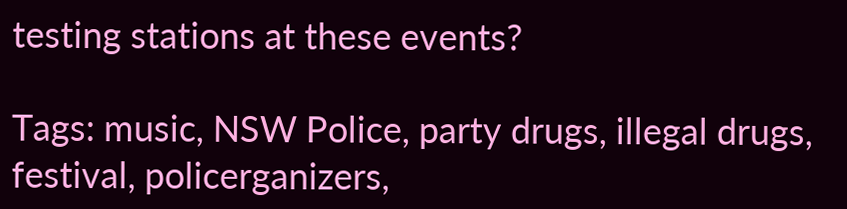testing stations at these events?

Tags: music, NSW Police, party drugs, illegal drugs, festival, policerganizers,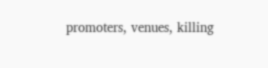promoters, venues, killing